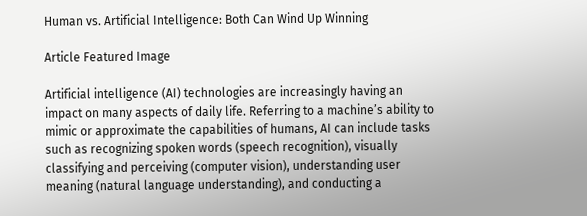Human vs. Artificial Intelligence: Both Can Wind Up Winning

Article Featured Image

Artificial intelligence (AI) technologies are increasingly having an impact on many aspects of daily life. Referring to a machine’s ability to mimic or approximate the capabilities of humans, AI can include tasks such as recognizing spoken words (speech recognition), visually classifying and perceiving (computer vision), understanding user meaning (natural language understanding), and conducting a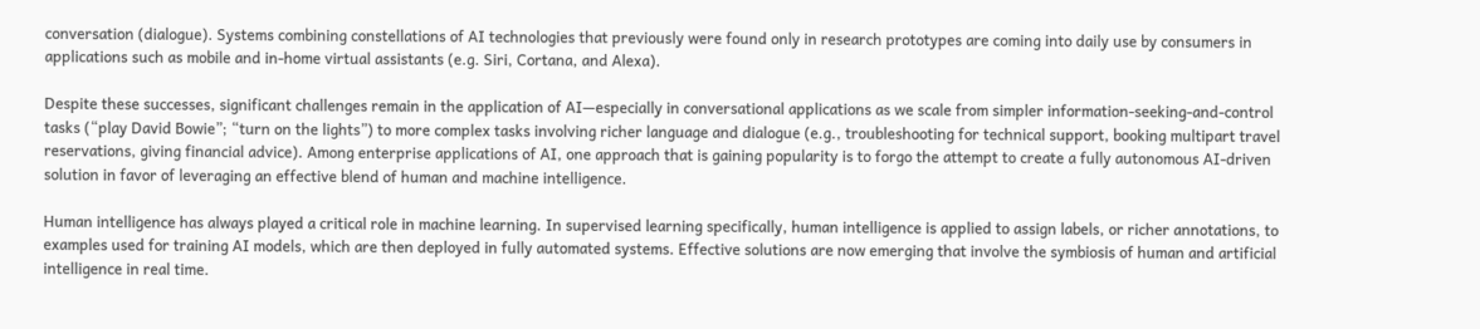conversation (dialogue). Systems combining constellations of AI technologies that previously were found only in research prototypes are coming into daily use by consumers in applications such as mobile and in-home virtual assistants (e.g. Siri, Cortana, and Alexa).

Despite these successes, significant challenges remain in the application of AI—especially in conversational applications as we scale from simpler information-seeking-and-control tasks (“play David Bowie”; “turn on the lights”) to more complex tasks involving richer language and dialogue (e.g., troubleshooting for technical support, booking multipart travel reservations, giving financial advice). Among enterprise applications of AI, one approach that is gaining popularity is to forgo the attempt to create a fully autonomous AI-driven solution in favor of leveraging an effective blend of human and machine intelligence.

Human intelligence has always played a critical role in machine learning. In supervised learning specifically, human intelligence is applied to assign labels, or richer annotations, to examples used for training AI models, which are then deployed in fully automated systems. Effective solutions are now emerging that involve the symbiosis of human and artificial intelligence in real time.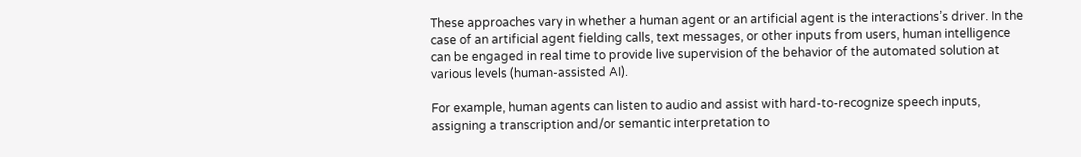These approaches vary in whether a human agent or an artificial agent is the interactions’s driver. In the case of an artificial agent fielding calls, text messages, or other inputs from users, human intelligence can be engaged in real time to provide live supervision of the behavior of the automated solution at various levels (human-assisted AI).

For example, human agents can listen to audio and assist with hard-to-recognize speech inputs, assigning a transcription and/or semantic interpretation to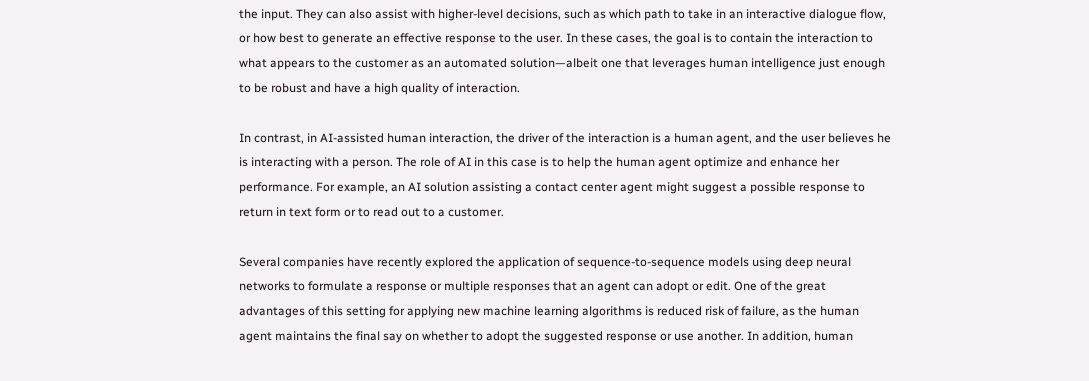the input. They can also assist with higher-level decisions, such as which path to take in an interactive dialogue flow, or how best to generate an effective response to the user. In these cases, the goal is to contain the interaction to what appears to the customer as an automated solution—albeit one that leverages human intelligence just enough to be robust and have a high quality of interaction.

In contrast, in AI-assisted human interaction, the driver of the interaction is a human agent, and the user believes he is interacting with a person. The role of AI in this case is to help the human agent optimize and enhance her performance. For example, an AI solution assisting a contact center agent might suggest a possible response to return in text form or to read out to a customer.

Several companies have recently explored the application of sequence-to-sequence models using deep neural networks to formulate a response or multiple responses that an agent can adopt or edit. One of the great advantages of this setting for applying new machine learning algorithms is reduced risk of failure, as the human agent maintains the final say on whether to adopt the suggested response or use another. In addition, human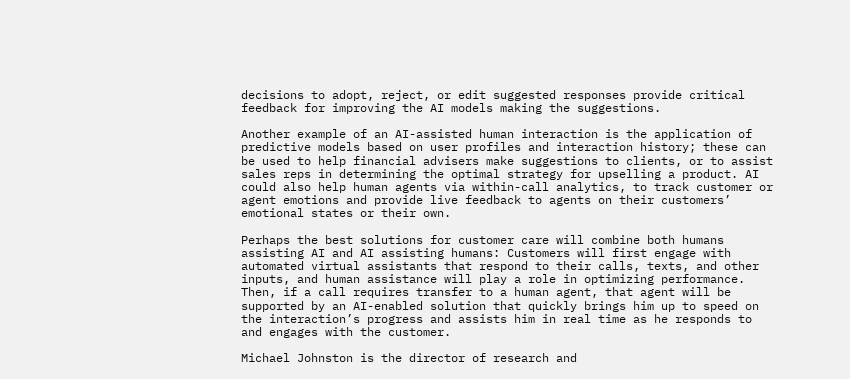decisions to adopt, reject, or edit suggested responses provide critical feedback for improving the AI models making the suggestions.

Another example of an AI-assisted human interaction is the application of predictive models based on user profiles and interaction history; these can be used to help financial advisers make suggestions to clients, or to assist sales reps in determining the optimal strategy for upselling a product. AI could also help human agents via within-call analytics, to track customer or agent emotions and provide live feedback to agents on their customers’ emotional states or their own.

Perhaps the best solutions for customer care will combine both humans assisting AI and AI assisting humans: Customers will first engage with automated virtual assistants that respond to their calls, texts, and other inputs, and human assistance will play a role in optimizing performance. Then, if a call requires transfer to a human agent, that agent will be supported by an AI-enabled solution that quickly brings him up to speed on the interaction’s progress and assists him in real time as he responds to and engages with the customer.

Michael Johnston is the director of research and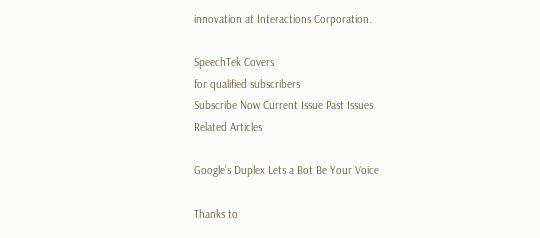innovation at Interactions Corporation.

SpeechTek Covers
for qualified subscribers
Subscribe Now Current Issue Past Issues
Related Articles

Google’s Duplex Lets a Bot Be Your Voice

Thanks to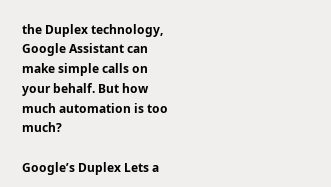the Duplex technology, Google Assistant can make simple calls on your behalf. But how much automation is too much?

Google’s Duplex Lets a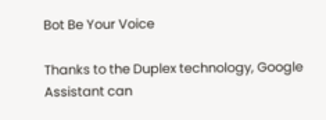Bot Be Your Voice

Thanks to the Duplex technology, Google Assistant can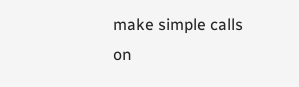make simple calls on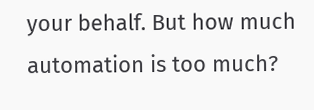your behalf. But how much automation is too much?